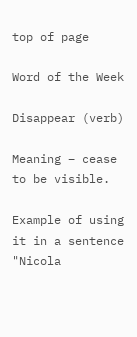top of page

Word of the Week

Disappear (verb)

Meaning – cease to be visible.

Example of using it in a sentence "Nicola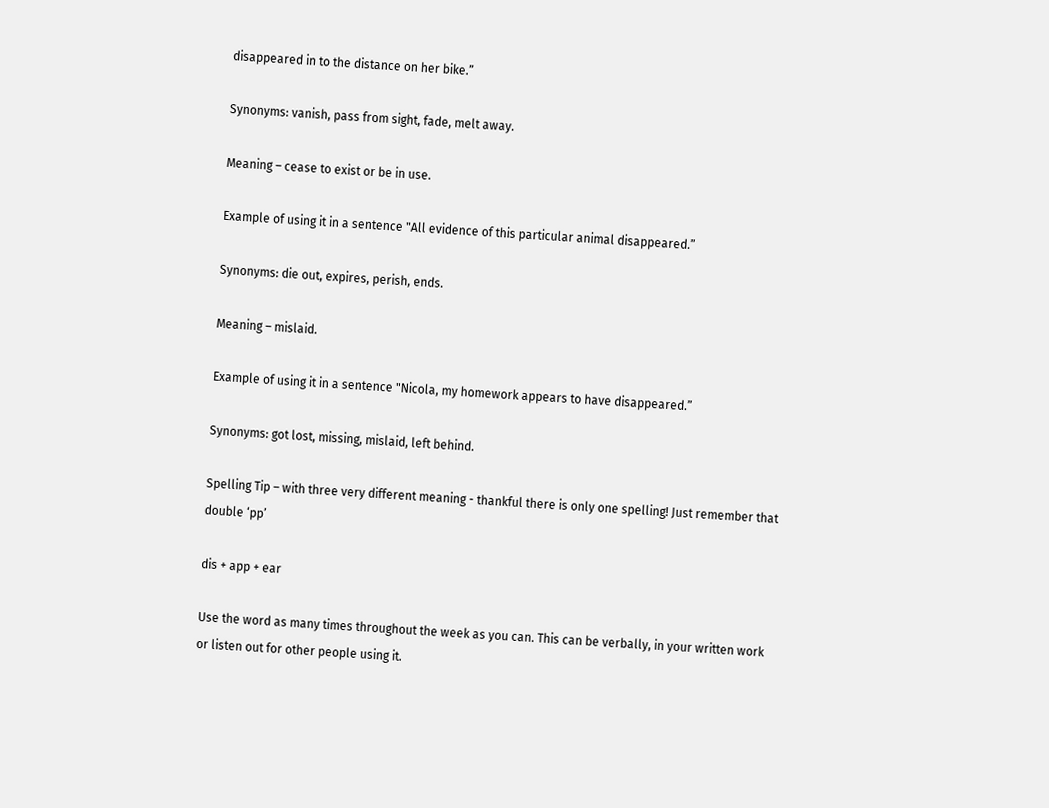disappeared in to the distance on her bike.”

Synonyms: vanish, pass from sight, fade, melt away.

Meaning – cease to exist or be in use.

Example of using it in a sentence "All evidence of this particular animal disappeared.”

Synonyms: die out, expires, perish, ends.

Meaning – mislaid.

Example of using it in a sentence "Nicola, my homework appears to have disappeared.”

Synonyms: got lost, missing, mislaid, left behind.

Spelling Tip – with three very different meaning - thankful there is only one spelling! Just remember that double ‘pp’

dis + app + ear

Use the word as many times throughout the week as you can. This can be verbally, in your written work or listen out for other people using it.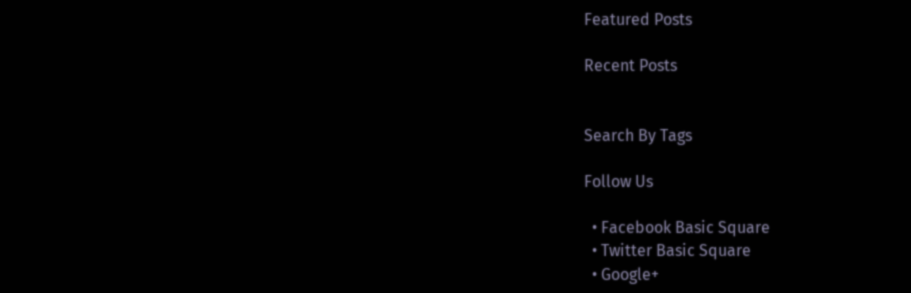Featured Posts

Recent Posts


Search By Tags

Follow Us

  • Facebook Basic Square
  • Twitter Basic Square
  • Google+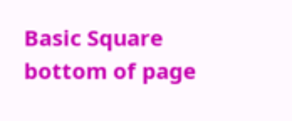Basic Square
bottom of page